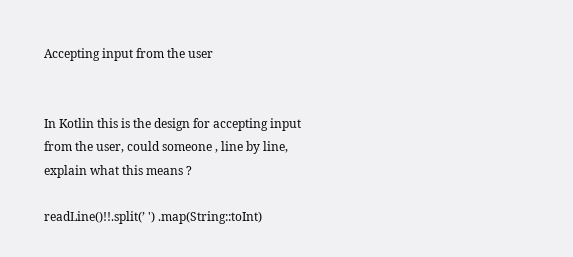Accepting input from the user


In Kotlin this is the design for accepting input from the user, could someone , line by line, explain what this means ?

readLine()!!.split(’ ') .map(String::toInt)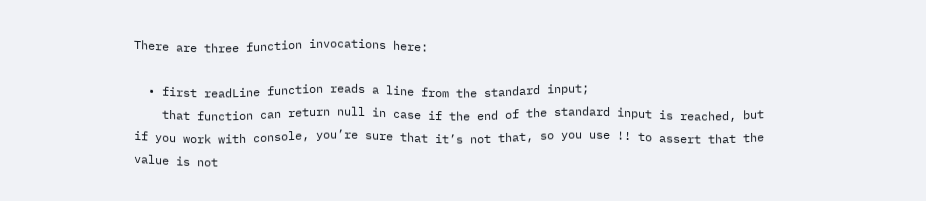There are three function invocations here:

  • first readLine function reads a line from the standard input;
    that function can return null in case if the end of the standard input is reached, but if you work with console, you’re sure that it’s not that, so you use !! to assert that the value is not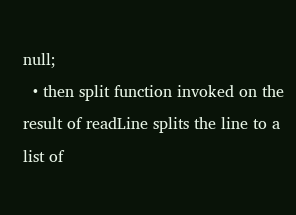null;
  • then split function invoked on the result of readLine splits the line to a list of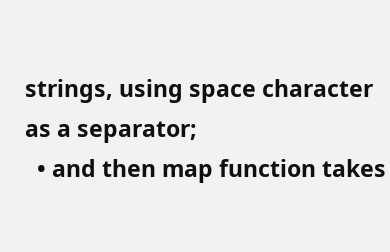strings, using space character as a separator;
  • and then map function takes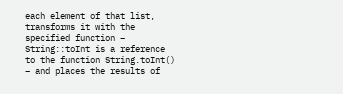each element of that list, transforms it with the specified function – String::toInt is a reference to the function String.toInt() – and places the results of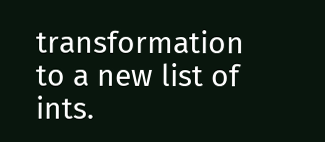transformation to a new list of ints.